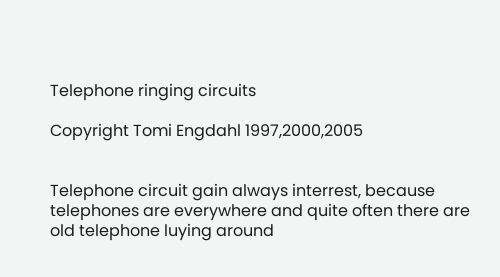Telephone ringing circuits

Copyright Tomi Engdahl 1997,2000,2005


Telephone circuit gain always interrest, because telephones are everywhere and quite often there are old telephone luying around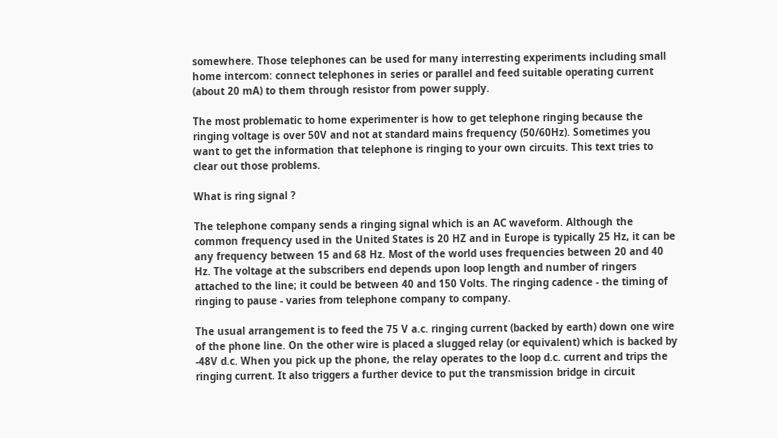somewhere. Those telephones can be used for many interresting experiments including small home intercom: connect telephones in series or parallel and feed suitable operating current (about 20 mA) to them through resistor from power supply.

The most problematic to home experimenter is how to get telephone ringing because the ringing voltage is over 50V and not at standard mains frequency (50/60Hz). Sometimes you want to get the information that telephone is ringing to your own circuits. This text tries to clear out those problems.

What is ring signal ?

The telephone company sends a ringing signal which is an AC waveform. Although the common frequency used in the United States is 20 HZ and in Europe is typically 25 Hz, it can be any frequency between 15 and 68 Hz. Most of the world uses frequencies between 20 and 40 Hz. The voltage at the subscribers end depends upon loop length and number of ringers attached to the line; it could be between 40 and 150 Volts. The ringing cadence - the timing of ringing to pause - varies from telephone company to company.

The usual arrangement is to feed the 75 V a.c. ringing current (backed by earth) down one wire of the phone line. On the other wire is placed a slugged relay (or equivalent) which is backed by -48V d.c. When you pick up the phone, the relay operates to the loop d.c. current and trips the ringing current. It also triggers a further device to put the transmission bridge in circuit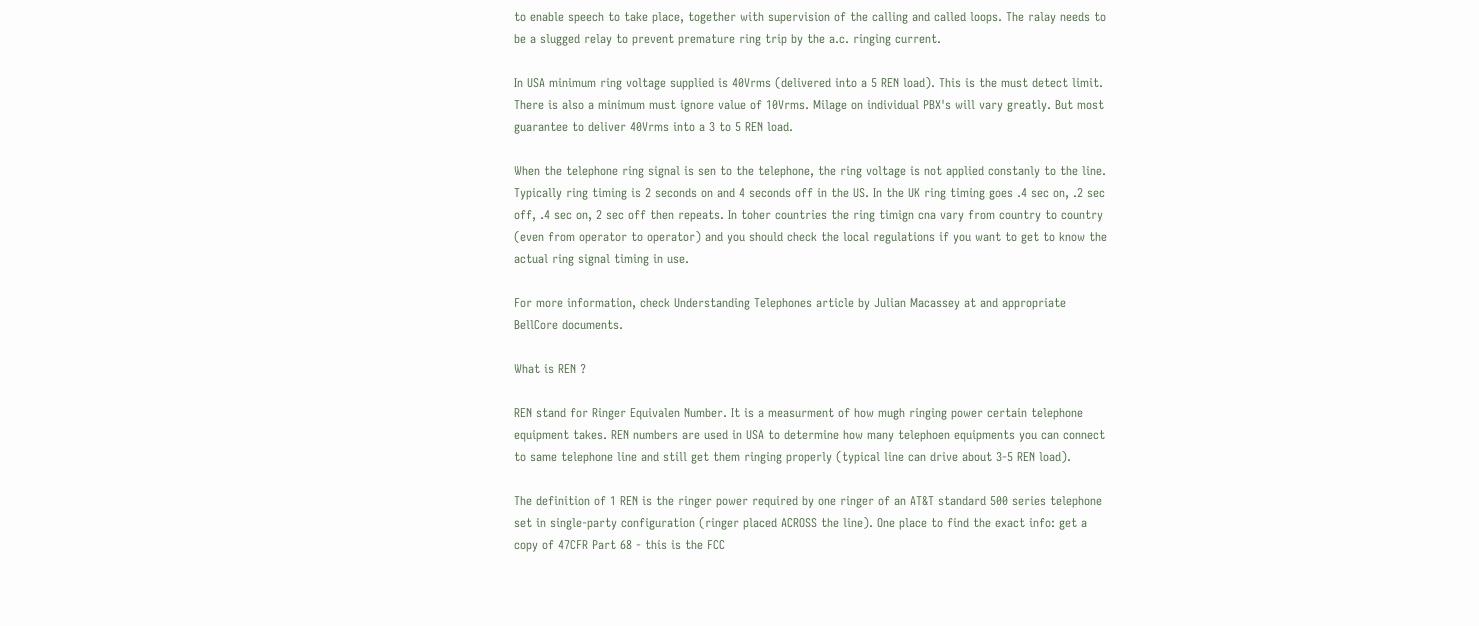to enable speech to take place, together with supervision of the calling and called loops. The ralay needs to be a slugged relay to prevent premature ring trip by the a.c. ringing current.

In USA minimum ring voltage supplied is 40Vrms (delivered into a 5 REN load). This is the must detect limit. There is also a minimum must ignore value of 10Vrms. Milage on individual PBX's will vary greatly. But most guarantee to deliver 40Vrms into a 3 to 5 REN load.

When the telephone ring signal is sen to the telephone, the ring voltage is not applied constanly to the line. Typically ring timing is 2 seconds on and 4 seconds off in the US. In the UK ring timing goes .4 sec on, .2 sec off, .4 sec on, 2 sec off then repeats. In toher countries the ring timign cna vary from country to country (even from operator to operator) and you should check the local regulations if you want to get to know the actual ring signal timing in use.

For more information, check Understanding Telephones article by Julian Macassey at and appropriate BellCore documents.

What is REN ?

REN stand for Ringer Equivalen Number. It is a measurment of how mugh ringing power certain telephone equipment takes. REN numbers are used in USA to determine how many telephoen equipments you can connect to same telephone line and still get them ringing properly (typical line can drive about 3-5 REN load).

The definition of 1 REN is the ringer power required by one ringer of an AT&T standard 500 series telephone set in single-party configuration (ringer placed ACROSS the line). One place to find the exact info: get a copy of 47CFR Part 68 - this is the FCC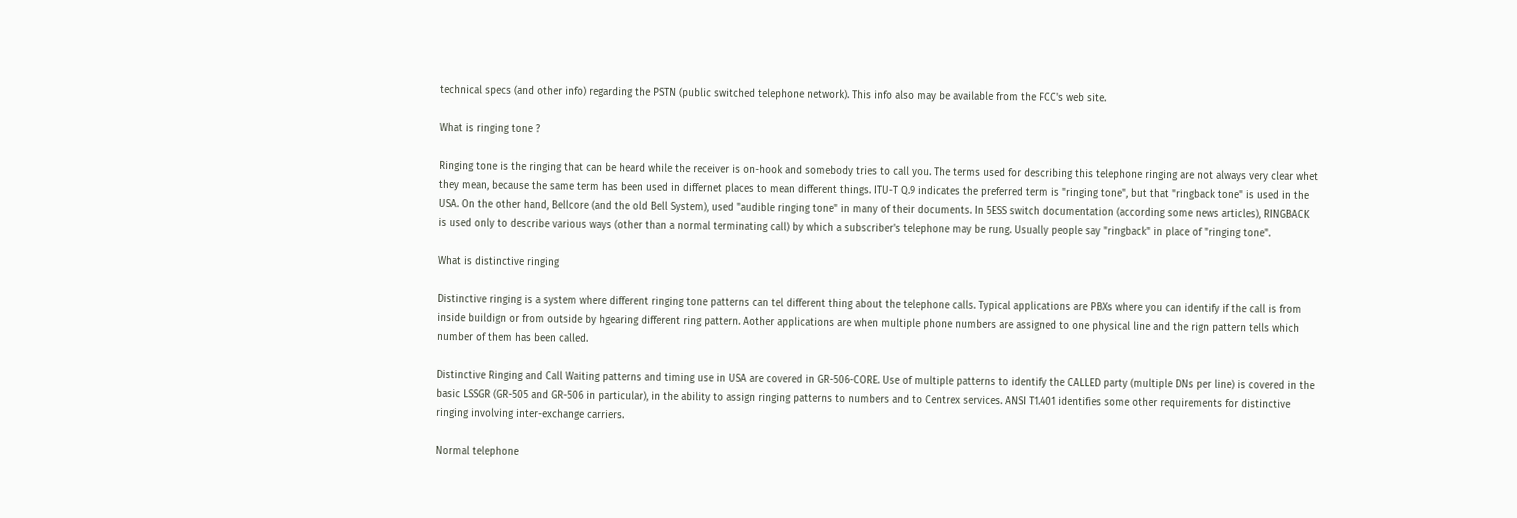technical specs (and other info) regarding the PSTN (public switched telephone network). This info also may be available from the FCC's web site.

What is ringing tone ?

Ringing tone is the ringing that can be heard while the receiver is on-hook and somebody tries to call you. The terms used for describing this telephone ringing are not always very clear whet they mean, because the same term has been used in differnet places to mean different things. ITU-T Q.9 indicates the preferred term is "ringing tone", but that "ringback tone" is used in the USA. On the other hand, Bellcore (and the old Bell System), used "audible ringing tone" in many of their documents. In 5ESS switch documentation (according some news articles), RINGBACK is used only to describe various ways (other than a normal terminating call) by which a subscriber's telephone may be rung. Usually people say "ringback" in place of "ringing tone".

What is distinctive ringing

Distinctive ringing is a system where different ringing tone patterns can tel different thing about the telephone calls. Typical applications are PBXs where you can identify if the call is from inside buildign or from outside by hgearing different ring pattern. Aother applications are when multiple phone numbers are assigned to one physical line and the rign pattern tells which number of them has been called.

Distinctive Ringing and Call Waiting patterns and timing use in USA are covered in GR-506-CORE. Use of multiple patterns to identify the CALLED party (multiple DNs per line) is covered in the basic LSSGR (GR-505 and GR-506 in particular), in the ability to assign ringing patterns to numbers and to Centrex services. ANSI T1.401 identifies some other requirements for distinctive ringing involving inter-exchange carriers.

Normal telephone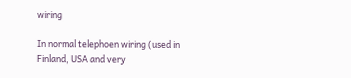wiring

In normal telephoen wiring (used in Finland, USA and very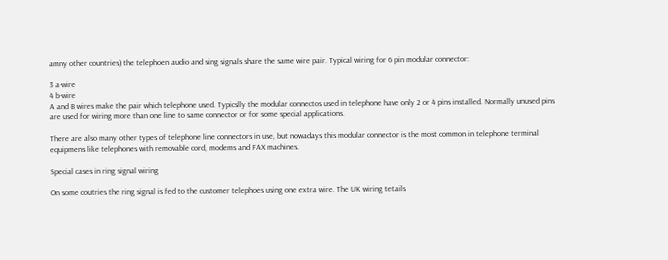amny other countries) the telephoen audio and sing signals share the same wire pair. Typical wiring for 6 pin modular connector:

3 a-wire
4 b-wire
A and B wires make the pair which telephone used. Typicslly the modular connectos used in telephone have only 2 or 4 pins installed. Normally unused pins are used for wiring more than one line to same connector or for some special applications.

There are also many other types of telephone line connectors in use, but nowadays this modular connector is the most common in telephone terminal equipmens like telephones with removable cord, modems and FAX machines.

Special cases in ring signal wiring

On some coutries the ring signal is fed to the customer telephoes using one extra wire. The UK wiring tetails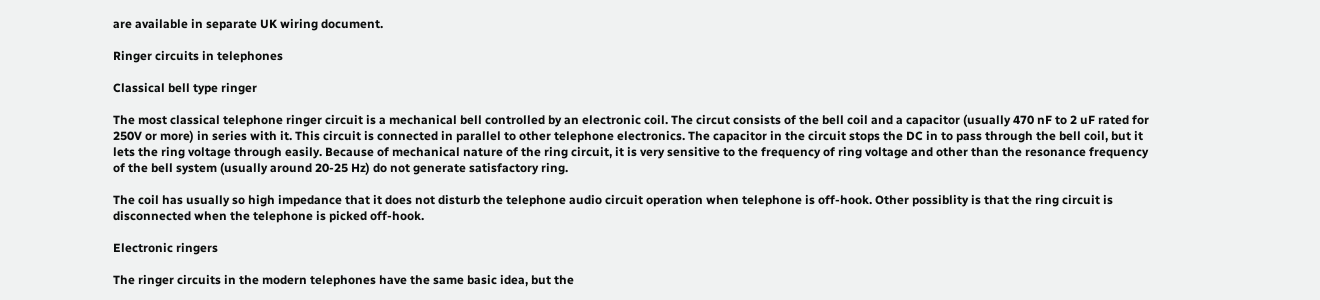are available in separate UK wiring document.

Ringer circuits in telephones

Classical bell type ringer

The most classical telephone ringer circuit is a mechanical bell controlled by an electronic coil. The circut consists of the bell coil and a capacitor (usually 470 nF to 2 uF rated for 250V or more) in series with it. This circuit is connected in parallel to other telephone electronics. The capacitor in the circuit stops the DC in to pass through the bell coil, but it lets the ring voltage through easily. Because of mechanical nature of the ring circuit, it is very sensitive to the frequency of ring voltage and other than the resonance frequency of the bell system (usually around 20-25 Hz) do not generate satisfactory ring.

The coil has usually so high impedance that it does not disturb the telephone audio circuit operation when telephone is off-hook. Other possiblity is that the ring circuit is disconnected when the telephone is picked off-hook.

Electronic ringers

The ringer circuits in the modern telephones have the same basic idea, but the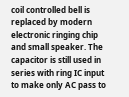coil controlled bell is replaced by modern electronic ringing chip and small speaker. The capacitor is still used in series with ring IC input to make only AC pass to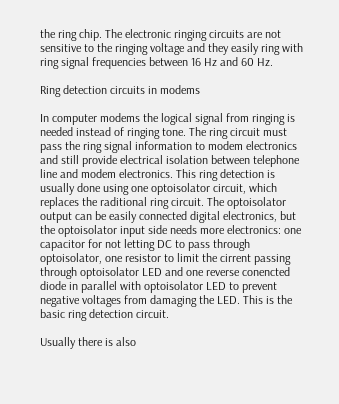the ring chip. The electronic ringing circuits are not sensitive to the ringing voltage and they easily ring with ring signal frequencies between 16 Hz and 60 Hz.

Ring detection circuits in modems

In computer modems the logical signal from ringing is needed instead of ringing tone. The ring circuit must pass the ring signal information to modem electronics and still provide electrical isolation between telephone line and modem electronics. This ring detection is usually done using one optoisolator circuit, which replaces the raditional ring circuit. The optoisolator output can be easily connected digital electronics, but the optoisolator input side needs more electronics: one capacitor for not letting DC to pass through optoisolator, one resistor to limit the cirrent passing through optoisolator LED and one reverse conencted diode in parallel with optoisolator LED to prevent negative voltages from damaging the LED. This is the basic ring detection circuit.

Usually there is also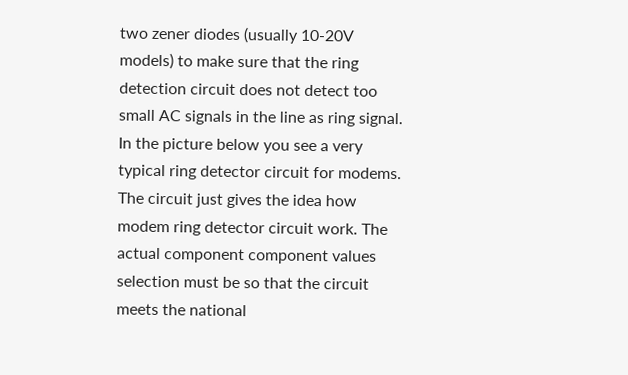two zener diodes (usually 10-20V models) to make sure that the ring detection circuit does not detect too small AC signals in the line as ring signal. In the picture below you see a very typical ring detector circuit for modems. The circuit just gives the idea how modem ring detector circuit work. The actual component component values selection must be so that the circuit meets the national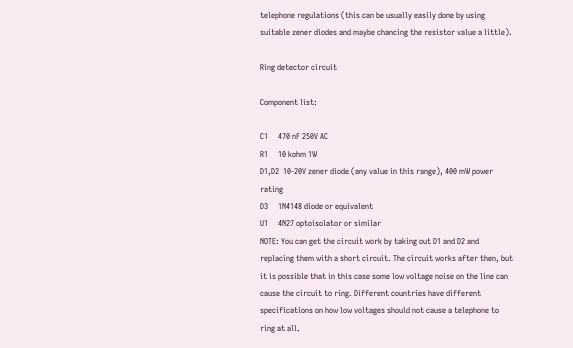telephone regulations (this can be usually easily done by using suitable zener diodes and maybe chancing the resistor value a little).

Ring detector circuit

Component list:

C1     470 nF 250V AC
R1     10 kohm 1W
D1,D2  10-20V zener diode (any value in this range), 400 mW power rating
D3     1N4148 diode or equivalent
U1     4N27 optoisolator or similar
NOTE: You can get the circuit work by taking out D1 and D2 and replacing them with a short circuit. The circuit works after then, but it is possible that in this case some low voltage noise on the line can cause the circuit to ring. Different countries have different specifications on how low voltages should not cause a telephone to ring at all.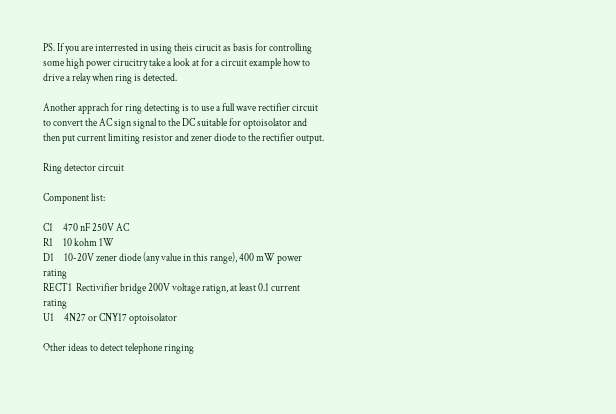PS. If you are interrested in using theis cirucit as basis for controlling some high power cirucitry take a look at for a circuit example how to drive a relay when ring is detected.

Another apprach for ring detecting is to use a full wave rectifier circuit to convert the AC sign signal to the DC suitable for optoisolator and then put current limiting resistor and zener diode to the rectifier output.

Ring detector circuit

Component list:

C1     470 nF 250V AC
R1     10 kohm 1W
D1     10-20V zener diode (any value in this range), 400 mW power rating
RECT1  Rectivifier bridge 200V voltage ratign, at least 0.1 current rating
U1     4N27 or CNY17 optoisolator

Other ideas to detect telephone ringing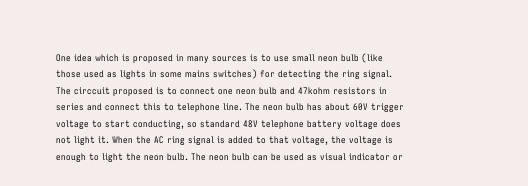One idea which is proposed in many sources is to use small neon bulb (like those used as lights in some mains switches) for detecting the ring signal. The circcuit proposed is to connect one neon bulb and 47kohm resistors in series and connect this to telephone line. The neon bulb has about 60V trigger voltage to start conducting, so standard 48V telephone battery voltage does not light it. When the AC ring signal is added to that voltage, the voltage is enough to light the neon bulb. The neon bulb can be used as visual indicator or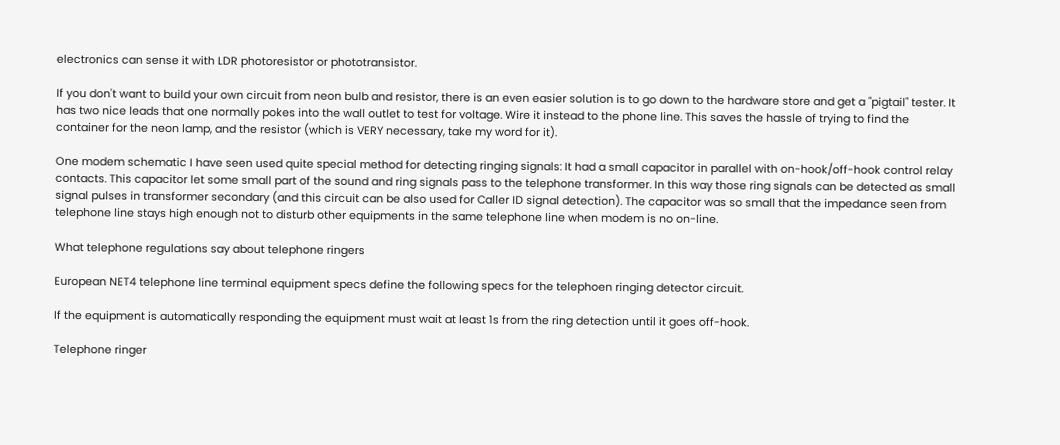electronics can sense it with LDR photoresistor or phototransistor.

If you don't want to build your own circuit from neon bulb and resistor, there is an even easier solution is to go down to the hardware store and get a "pigtail" tester. It has two nice leads that one normally pokes into the wall outlet to test for voltage. Wire it instead to the phone line. This saves the hassle of trying to find the container for the neon lamp, and the resistor (which is VERY necessary, take my word for it).

One modem schematic I have seen used quite special method for detecting ringing signals: It had a small capacitor in parallel with on-hook/off-hook control relay contacts. This capacitor let some small part of the sound and ring signals pass to the telephone transformer. In this way those ring signals can be detected as small signal pulses in transformer secondary (and this circuit can be also used for Caller ID signal detection). The capacitor was so small that the impedance seen from telephone line stays high enough not to disturb other equipments in the same telephone line when modem is no on-line.

What telephone regulations say about telephone ringers

European NET4 telephone line terminal equipment specs define the following specs for the telephoen ringing detector circuit.

If the equipment is automatically responding the equipment must wait at least 1s from the ring detection until it goes off-hook.

Telephone ringer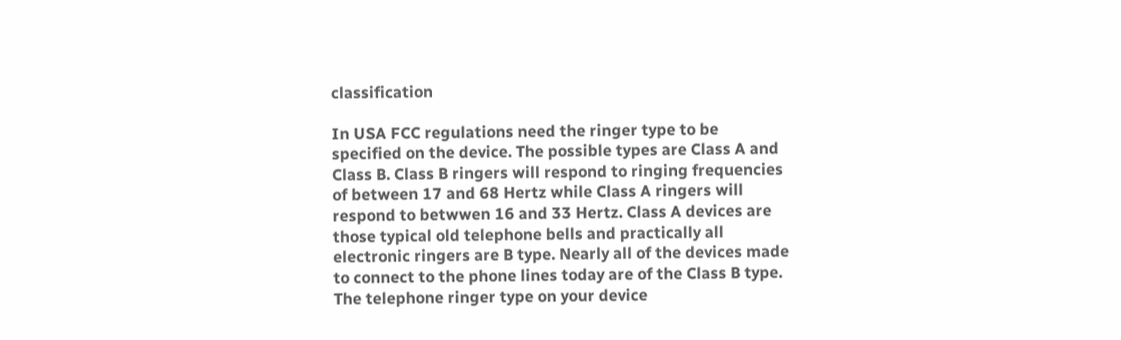classification

In USA FCC regulations need the ringer type to be specified on the device. The possible types are Class A and Class B. Class B ringers will respond to ringing frequencies of between 17 and 68 Hertz while Class A ringers will respond to betwwen 16 and 33 Hertz. Class A devices are those typical old telephone bells and practically all electronic ringers are B type. Nearly all of the devices made to connect to the phone lines today are of the Class B type. The telephone ringer type on your device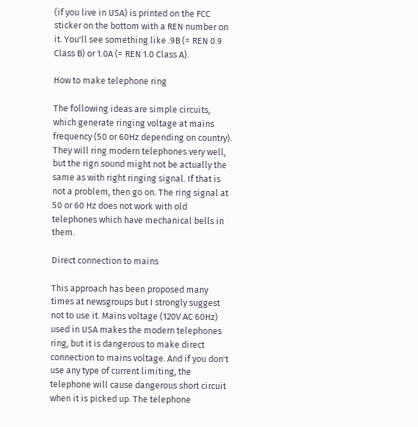(if you live in USA) is printed on the FCC sticker on the bottom with a REN number on it. You'll see something like .9B (= REN 0.9 Class B) or 1.0A (= REN 1.0 Class A).

How to make telephone ring

The following ideas are simple circuits, which generate ringing voltage at mains frequency (50 or 60Hz depending on country). They will ring modern telephones very well, but the rign sound might not be actually the same as with right ringing signal. If that is not a problem, then go on. The ring signal at 50 or 60 Hz does not work with old telephones which have mechanical bells in them.

Direct connection to mains

This approach has been proposed many times at newsgroups but I strongly suggest not to use it. Mains voltage (120V AC 60Hz) used in USA makes the modern telephones ring, but it is dangerous to make direct connection to mains voltage. And if you don't use any type of current limiting, the telephone will cause dangerous short circuit when it is picked up. The telephone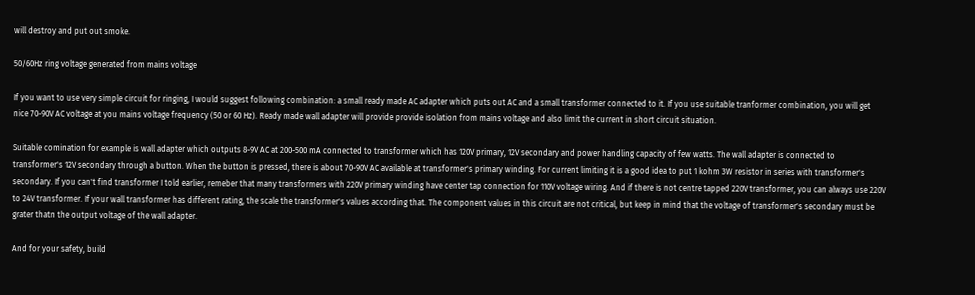will destroy and put out smoke.

50/60Hz ring voltage generated from mains voltage

If you want to use very simple circuit for ringing, I would suggest following combination: a small ready made AC adapter which puts out AC and a small transformer connected to it. If you use suitable tranformer combination, you will get nice 70-90V AC voltage at you mains voltage frequency (50 or 60 Hz). Ready made wall adapter will provide provide isolation from mains voltage and also limit the current in short circuit situation.

Suitable comination for example is wall adapter which outputs 8-9V AC at 200-500 mA connected to transformer which has 120V primary, 12V secondary and power handling capacity of few watts. The wall adapter is connected to transformer's 12V secondary through a button. When the button is pressed, there is about 70-90V AC available at transformer's primary winding. For current limiting it is a good idea to put 1 kohm 3W resistor in series with transformer's secondary. If you can't find transformer I told earlier, remeber that many transformers with 220V primary winding have center tap connection for 110V voltage wiring. And if there is not centre tapped 220V transformer, you can always use 220V to 24V transformer. If your wall transformer has different rating, the scale the transformer's values according that. The component values in this circuit are not critical, but keep in mind that the voltage of transformer's secondary must be grater thatn the output voltage of the wall adapter.

And for your safety, build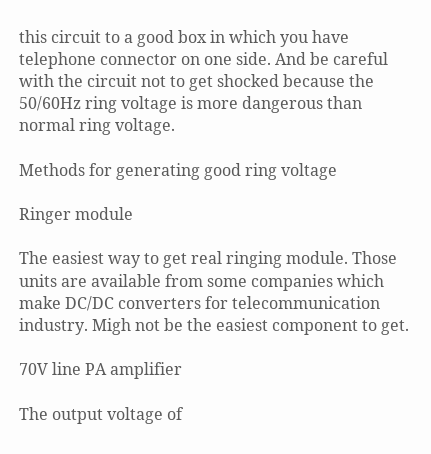this circuit to a good box in which you have telephone connector on one side. And be careful with the circuit not to get shocked because the 50/60Hz ring voltage is more dangerous than normal ring voltage.

Methods for generating good ring voltage

Ringer module

The easiest way to get real ringing module. Those units are available from some companies which make DC/DC converters for telecommunication industry. Migh not be the easiest component to get.

70V line PA amplifier

The output voltage of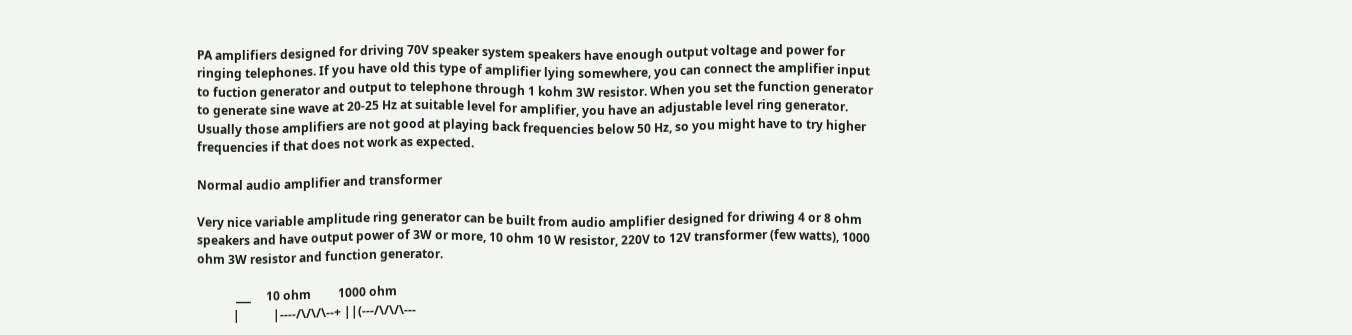PA amplifiers designed for driving 70V speaker system speakers have enough output voltage and power for ringing telephones. If you have old this type of amplifier lying somewhere, you can connect the amplifier input to fuction generator and output to telephone through 1 kohm 3W resistor. When you set the function generator to generate sine wave at 20-25 Hz at suitable level for amplifier, you have an adjustable level ring generator. Usually those amplifiers are not good at playing back frequencies below 50 Hz, so you might have to try higher frequencies if that does not work as expected.

Normal audio amplifier and transformer

Very nice variable amplitude ring generator can be built from audio amplifier designed for driwing 4 or 8 ohm speakers and have output power of 3W or more, 10 ohm 10 W resistor, 220V to 12V transformer (few watts), 1000 ohm 3W resistor and function generator.

             ___     10 ohm         1000 ohm
            |           |----/\/\/\--+ ||(---/\/\/\---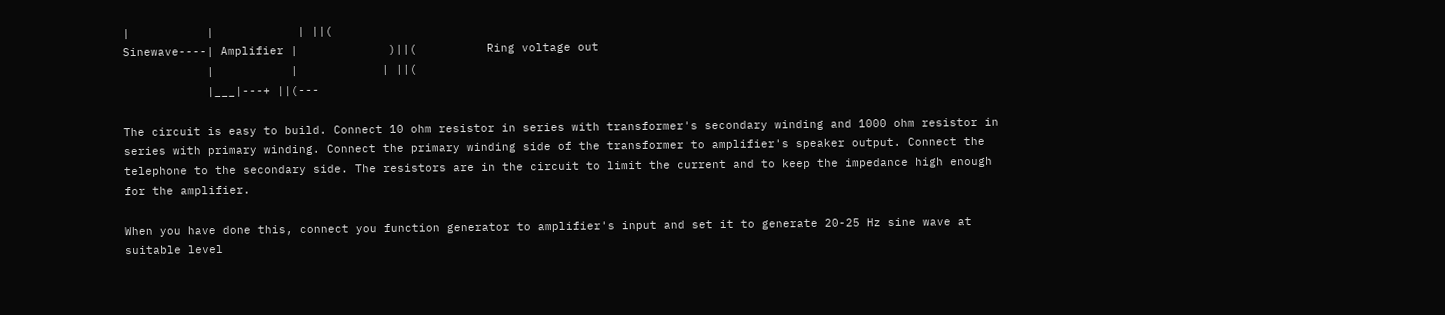|           |            | ||(
Sinewave----| Amplifier |             )||(          Ring voltage out
            |           |            | ||(
            |___|---+ ||(---

The circuit is easy to build. Connect 10 ohm resistor in series with transformer's secondary winding and 1000 ohm resistor in series with primary winding. Connect the primary winding side of the transformer to amplifier's speaker output. Connect the telephone to the secondary side. The resistors are in the circuit to limit the current and to keep the impedance high enough for the amplifier.

When you have done this, connect you function generator to amplifier's input and set it to generate 20-25 Hz sine wave at suitable level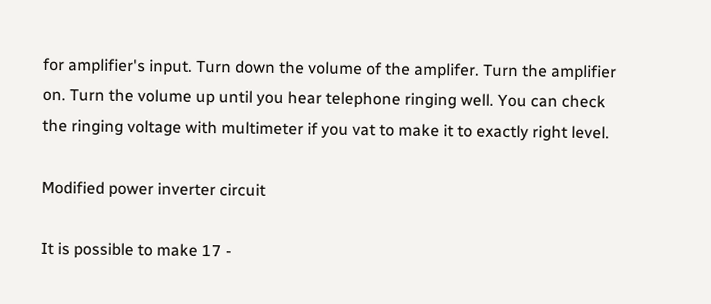for amplifier's input. Turn down the volume of the amplifer. Turn the amplifier on. Turn the volume up until you hear telephone ringing well. You can check the ringing voltage with multimeter if you vat to make it to exactly right level.

Modified power inverter circuit

It is possible to make 17 -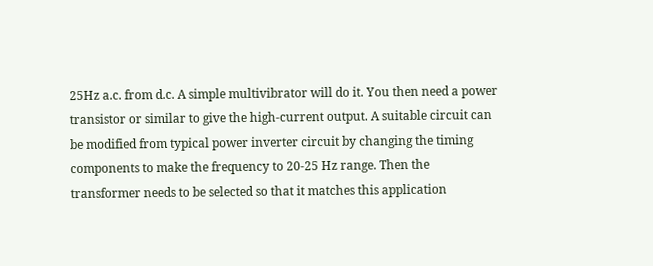25Hz a.c. from d.c. A simple multivibrator will do it. You then need a power transistor or similar to give the high-current output. A suitable circuit can be modified from typical power inverter circuit by changing the timing components to make the frequency to 20-25 Hz range. Then the transformer needs to be selected so that it matches this application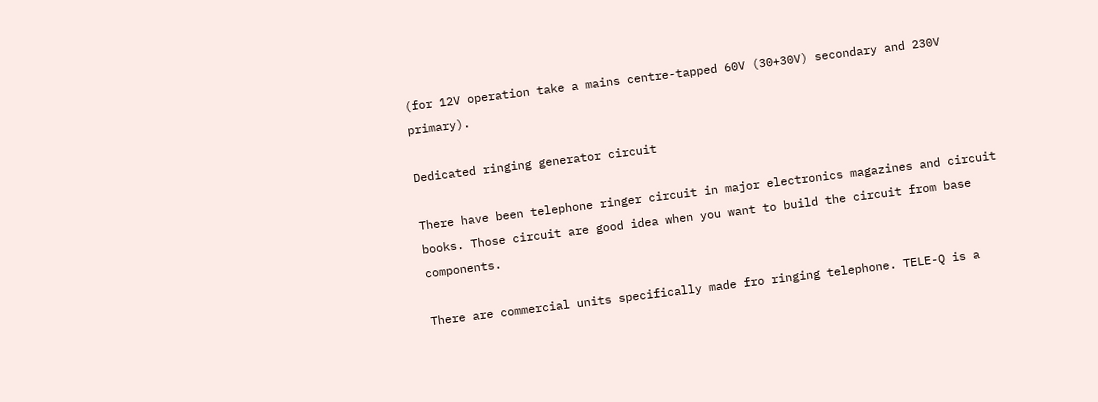(for 12V operation take a mains centre-tapped 60V (30+30V) secondary and 230V primary).

Dedicated ringing generator circuit

There have been telephone ringer circuit in major electronics magazines and circuit books. Those circuit are good idea when you want to build the circuit from base components.

There are commercial units specifically made fro ringing telephone. TELE-Q is a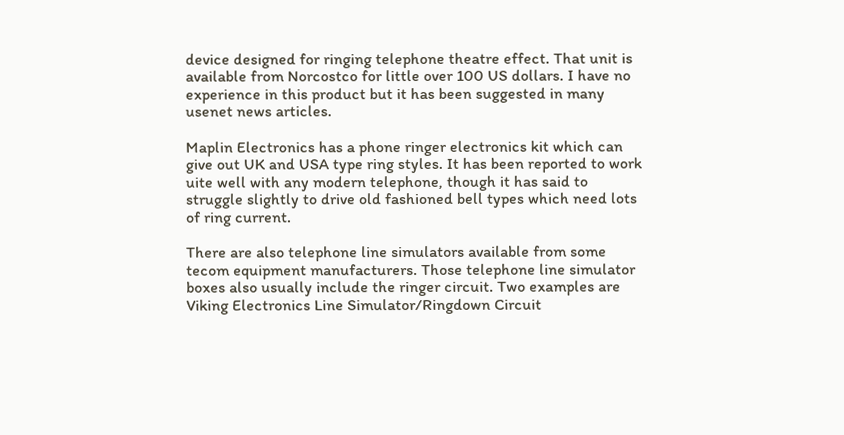device designed for ringing telephone theatre effect. That unit is available from Norcostco for little over 100 US dollars. I have no experience in this product but it has been suggested in many usenet news articles.

Maplin Electronics has a phone ringer electronics kit which can give out UK and USA type ring styles. It has been reported to work uite well with any modern telephone, though it has said to struggle slightly to drive old fashioned bell types which need lots of ring current.

There are also telephone line simulators available from some tecom equipment manufacturers. Those telephone line simulator boxes also usually include the ringer circuit. Two examples are Viking Electronics Line Simulator/Ringdown Circuit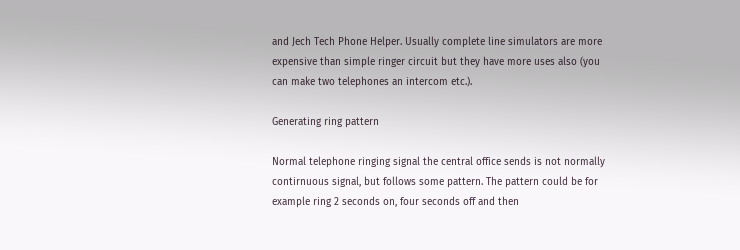and Jech Tech Phone Helper. Usually complete line simulators are more expensive than simple ringer circuit but they have more uses also (you can make two telephones an intercom etc.).

Generating ring pattern

Normal telephone ringing signal the central office sends is not normally contirnuous signal, but follows some pattern. The pattern could be for example ring 2 seconds on, four seconds off and then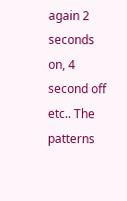again 2 seconds on, 4 second off etc.. The patterns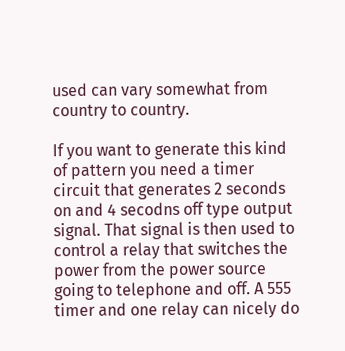used can vary somewhat from country to country.

If you want to generate this kind of pattern you need a timer circuit that generates 2 seconds on and 4 secodns off type output signal. That signal is then used to control a relay that switches the power from the power source going to telephone and off. A 555 timer and one relay can nicely do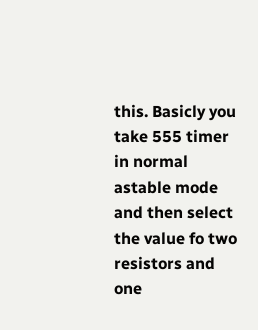this. Basicly you take 555 timer in normal astable mode and then select the value fo two resistors and one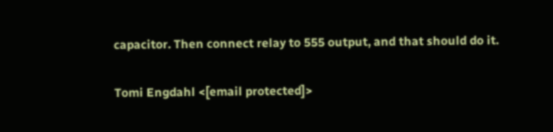capacitor. Then connect relay to 555 output, and that should do it.

Tomi Engdahl <[email protected]>